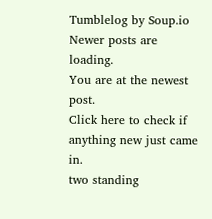Tumblelog by Soup.io
Newer posts are loading.
You are at the newest post.
Click here to check if anything new just came in.
two standing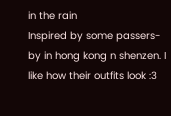in the rain
Inspired by some passers-by in hong kong n shenzen. I like how their outfits look :3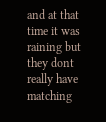and at that time it was raining but they dont really have matching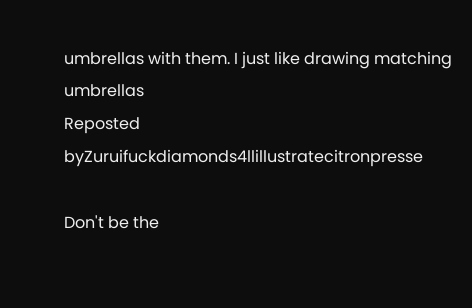umbrellas with them. I just like drawing matching umbrellas
Reposted byZuruifuckdiamonds4llillustratecitronpresse

Don't be the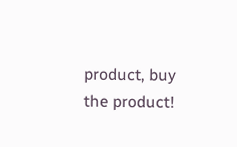product, buy the product!